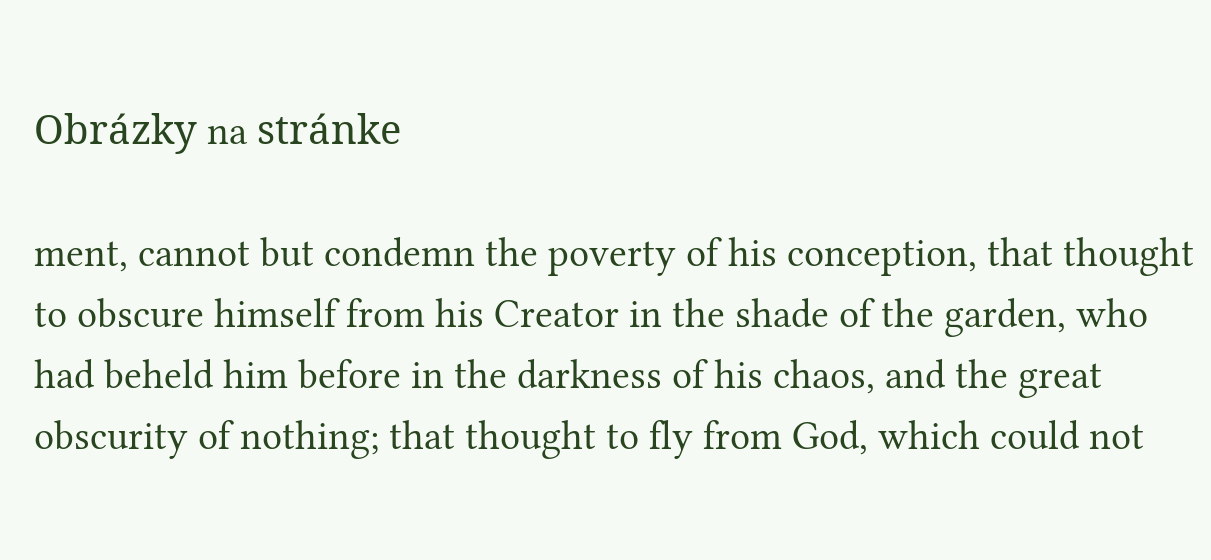Obrázky na stránke

ment, cannot but condemn the poverty of his conception, that thought to obscure himself from his Creator in the shade of the garden, who had beheld him before in the darkness of his chaos, and the great obscurity of nothing; that thought to fly from God, which could not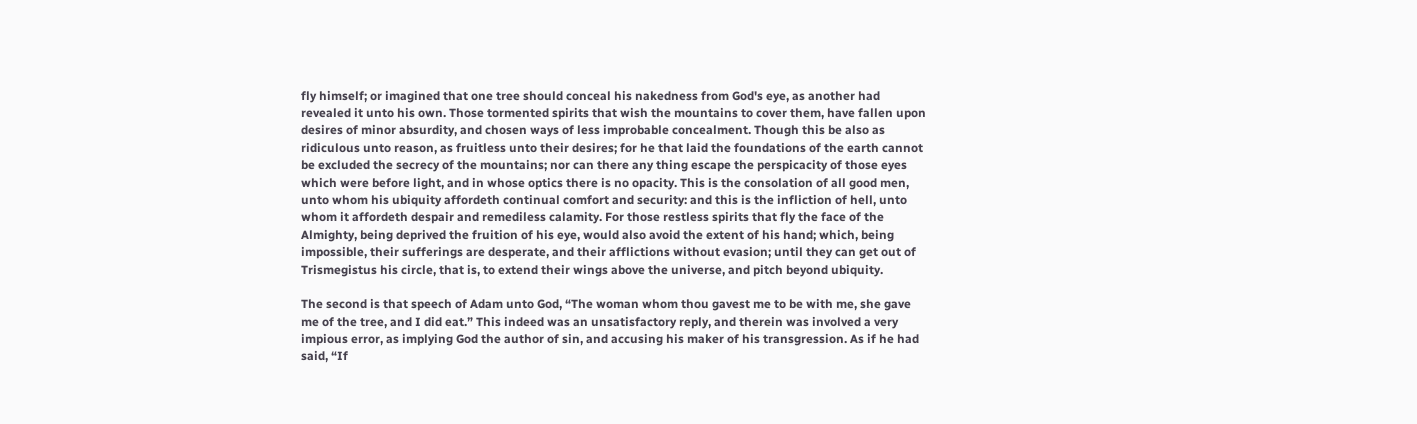fly himself; or imagined that one tree should conceal his nakedness from God's eye, as another had revealed it unto his own. Those tormented spirits that wish the mountains to cover them, have fallen upon desires of minor absurdity, and chosen ways of less improbable concealment. Though this be also as ridiculous unto reason, as fruitless unto their desires; for he that laid the foundations of the earth cannot be excluded the secrecy of the mountains; nor can there any thing escape the perspicacity of those eyes which were before light, and in whose optics there is no opacity. This is the consolation of all good men, unto whom his ubiquity affordeth continual comfort and security: and this is the infliction of hell, unto whom it affordeth despair and remediless calamity. For those restless spirits that fly the face of the Almighty, being deprived the fruition of his eye, would also avoid the extent of his hand; which, being impossible, their sufferings are desperate, and their afflictions without evasion; until they can get out of Trismegistus his circle, that is, to extend their wings above the universe, and pitch beyond ubiquity.

The second is that speech of Adam unto God, “The woman whom thou gavest me to be with me, she gave me of the tree, and I did eat.” This indeed was an unsatisfactory reply, and therein was involved a very impious error, as implying God the author of sin, and accusing his maker of his transgression. As if he had said, “If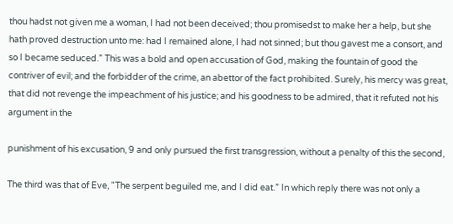thou hadst not given me a woman, I had not been deceived; thou promisedst to make her a help, but she hath proved destruction unto me: had I remained alone, I had not sinned; but thou gavest me a consort, and so I became seduced.” This was a bold and open accusation of God, making the fountain of good the contriver of evil; and the forbidder of the crime, an abettor of the fact prohibited. Surely, his mercy was great, that did not revenge the impeachment of his justice; and his goodness to be admired, that it refuted not his argument in the

punishment of his excusation, 9 and only pursued the first transgression, without a penalty of this the second,

The third was that of Eve, "The serpent beguiled me, and I did eat.” In which reply there was not only a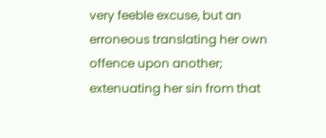very feeble excuse, but an erroneous translating her own offence upon another; extenuating her sin from that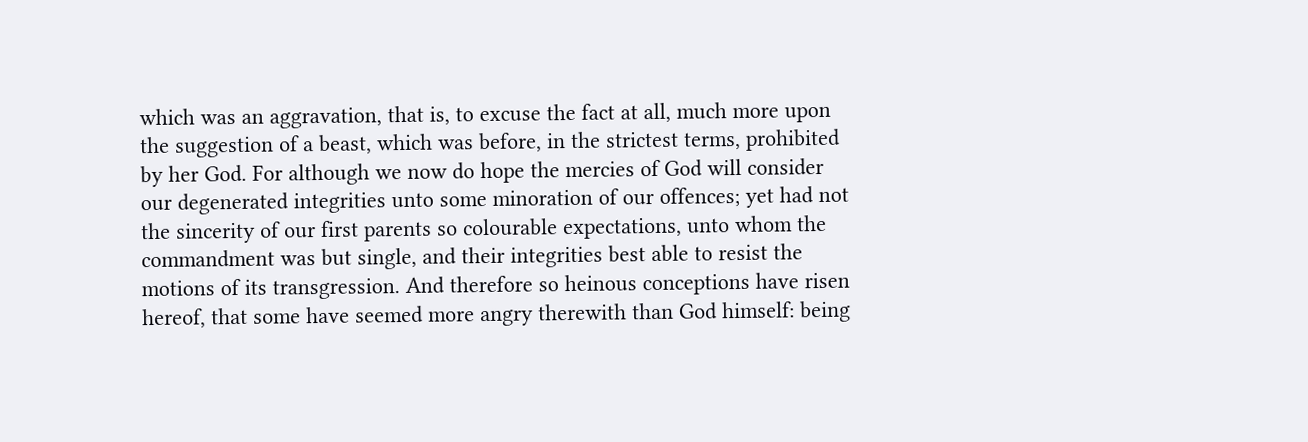which was an aggravation, that is, to excuse the fact at all, much more upon the suggestion of a beast, which was before, in the strictest terms, prohibited by her God. For although we now do hope the mercies of God will consider our degenerated integrities unto some minoration of our offences; yet had not the sincerity of our first parents so colourable expectations, unto whom the commandment was but single, and their integrities best able to resist the motions of its transgression. And therefore so heinous conceptions have risen hereof, that some have seemed more angry therewith than God himself: being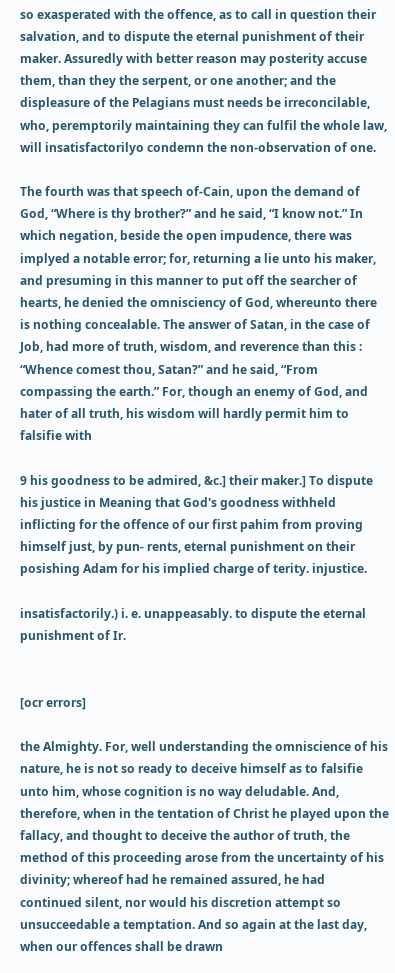so exasperated with the offence, as to call in question their salvation, and to dispute the eternal punishment of their maker. Assuredly with better reason may posterity accuse them, than they the serpent, or one another; and the displeasure of the Pelagians must needs be irreconcilable, who, peremptorily maintaining they can fulfil the whole law, will insatisfactorilyo condemn the non-observation of one.

The fourth was that speech of-Cain, upon the demand of God, “Where is thy brother?” and he said, “I know not.” In which negation, beside the open impudence, there was implyed a notable error; for, returning a lie unto his maker, and presuming in this manner to put off the searcher of hearts, he denied the omnisciency of God, whereunto there is nothing concealable. The answer of Satan, in the case of Job, had more of truth, wisdom, and reverence than this : “Whence comest thou, Satan?” and he said, “From compassing the earth.” For, though an enemy of God, and hater of all truth, his wisdom will hardly permit him to falsifie with

9 his goodness to be admired, &c.] their maker.] To dispute his justice in Meaning that God's goodness withheld inflicting for the offence of our first pahim from proving himself just, by pun- rents, eternal punishment on their posishing Adam for his implied charge of terity. injustice.

insatisfactorily.) i. e. unappeasably. to dispute the eternal punishment of Ir.


[ocr errors]

the Almighty. For, well understanding the omniscience of his nature, he is not so ready to deceive himself as to falsifie unto him, whose cognition is no way deludable. And, therefore, when in the tentation of Christ he played upon the fallacy, and thought to deceive the author of truth, the method of this proceeding arose from the uncertainty of his divinity; whereof had he remained assured, he had continued silent, nor would his discretion attempt so unsucceedable a temptation. And so again at the last day, when our offences shall be drawn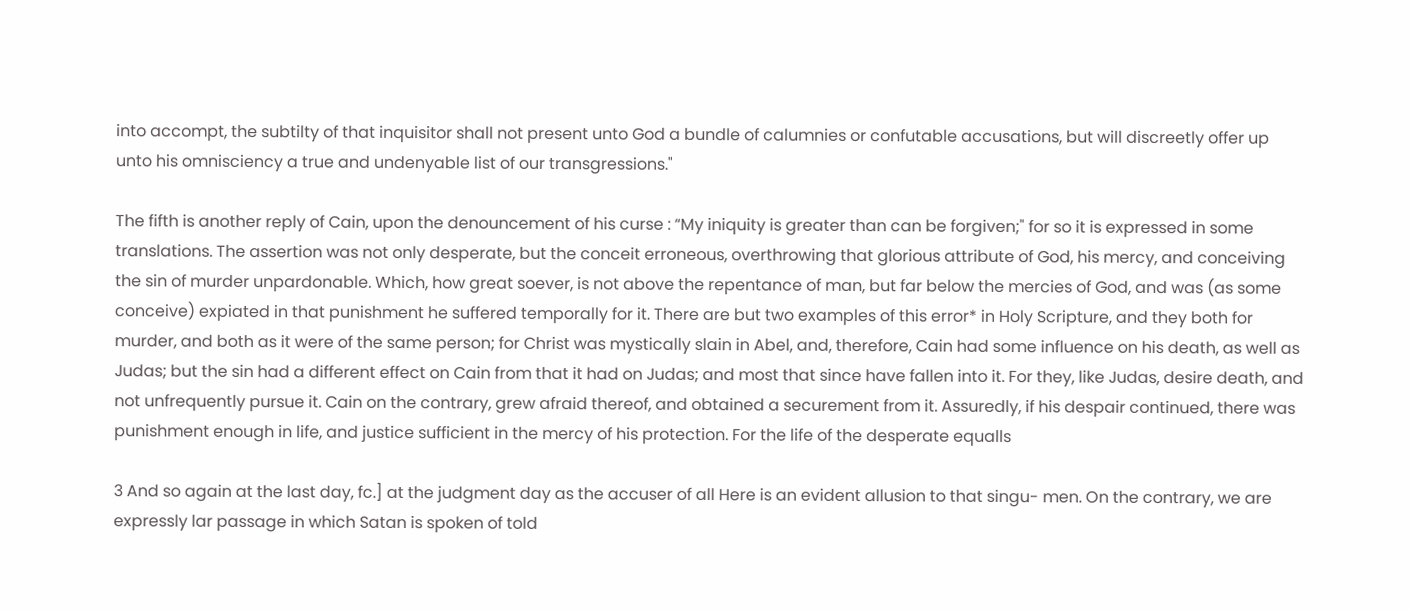into accompt, the subtilty of that inquisitor shall not present unto God a bundle of calumnies or confutable accusations, but will discreetly offer up unto his omnisciency a true and undenyable list of our transgressions."

The fifth is another reply of Cain, upon the denouncement of his curse : “My iniquity is greater than can be forgiven;" for so it is expressed in some translations. The assertion was not only desperate, but the conceit erroneous, overthrowing that glorious attribute of God, his mercy, and conceiving the sin of murder unpardonable. Which, how great soever, is not above the repentance of man, but far below the mercies of God, and was (as some conceive) expiated in that punishment he suffered temporally for it. There are but two examples of this error* in Holy Scripture, and they both for murder, and both as it were of the same person; for Christ was mystically slain in Abel, and, therefore, Cain had some influence on his death, as well as Judas; but the sin had a different effect on Cain from that it had on Judas; and most that since have fallen into it. For they, like Judas, desire death, and not unfrequently pursue it. Cain on the contrary, grew afraid thereof, and obtained a securement from it. Assuredly, if his despair continued, there was punishment enough in life, and justice sufficient in the mercy of his protection. For the life of the desperate equalls

3 And so again at the last day, fc.] at the judgment day as the accuser of all Here is an evident allusion to that singu- men. On the contrary, we are expressly lar passage in which Satan is spoken of told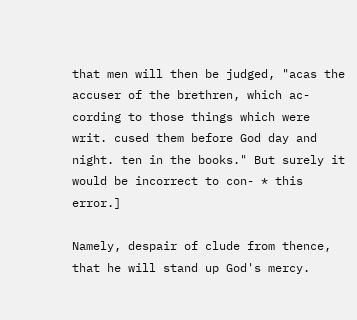that men will then be judged, "acas the accuser of the brethren, which ac- cording to those things which were writ. cused them before God day and night. ten in the books." But surely it would be incorrect to con- * this error.]

Namely, despair of clude from thence, that he will stand up God's mercy.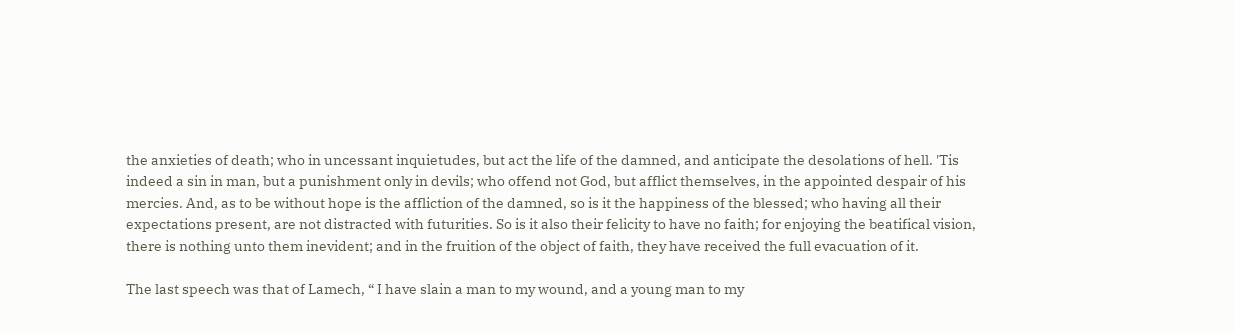the anxieties of death; who in uncessant inquietudes, but act the life of the damned, and anticipate the desolations of hell. 'Tis indeed a sin in man, but a punishment only in devils; who offend not God, but afflict themselves, in the appointed despair of his mercies. And, as to be without hope is the affliction of the damned, so is it the happiness of the blessed; who having all their expectations present, are not distracted with futurities. So is it also their felicity to have no faith; for enjoying the beatifical vision, there is nothing unto them inevident; and in the fruition of the object of faith, they have received the full evacuation of it.

The last speech was that of Lamech, “ I have slain a man to my wound, and a young man to my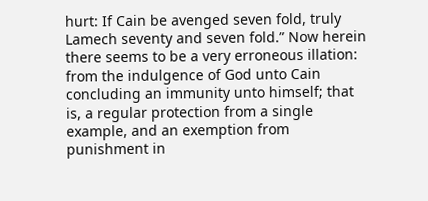hurt: If Cain be avenged seven fold, truly Lamech seventy and seven fold.” Now herein there seems to be a very erroneous illation: from the indulgence of God unto Cain concluding an immunity unto himself; that is, a regular protection from a single example, and an exemption from punishment in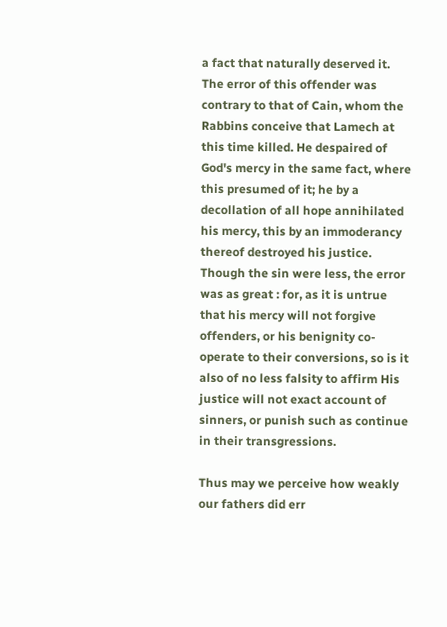a fact that naturally deserved it. The error of this offender was contrary to that of Cain, whom the Rabbins conceive that Lamech at this time killed. He despaired of God's mercy in the same fact, where this presumed of it; he by a decollation of all hope annihilated his mercy, this by an immoderancy thereof destroyed his justice. Though the sin were less, the error was as great : for, as it is untrue that his mercy will not forgive offenders, or his benignity co-operate to their conversions, so is it also of no less falsity to affirm His justice will not exact account of sinners, or punish such as continue in their transgressions.

Thus may we perceive how weakly our fathers did err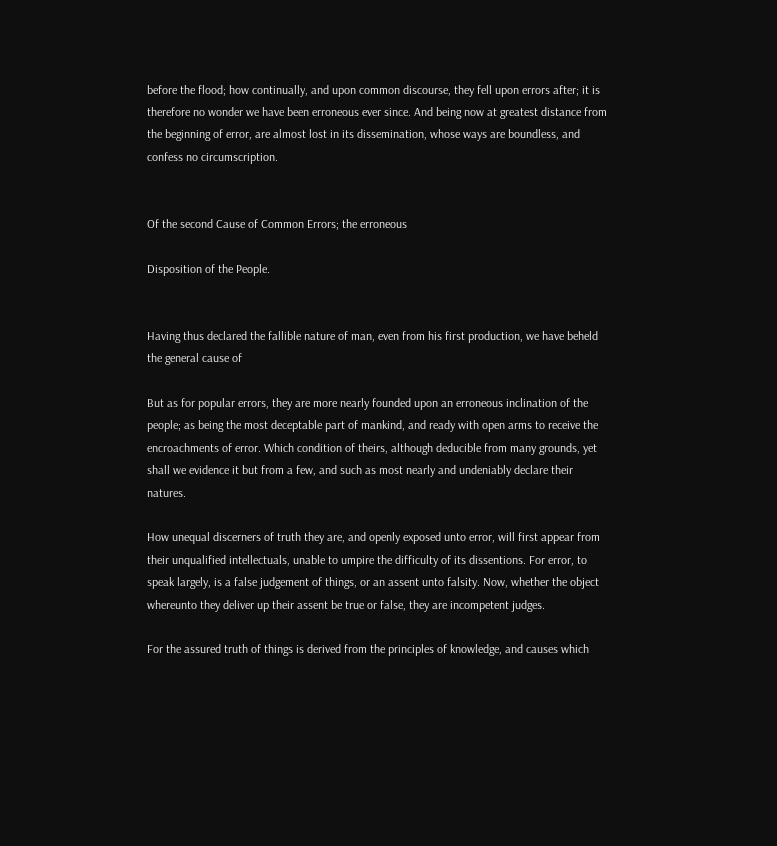before the flood; how continually, and upon common discourse, they fell upon errors after; it is therefore no wonder we have been erroneous ever since. And being now at greatest distance from the beginning of error, are almost lost in its dissemination, whose ways are boundless, and confess no circumscription.


Of the second Cause of Common Errors; the erroneous

Disposition of the People.


Having thus declared the fallible nature of man, even from his first production, we have beheld the general cause of

But as for popular errors, they are more nearly founded upon an erroneous inclination of the people; as being the most deceptable part of mankind, and ready with open arms to receive the encroachments of error. Which condition of theirs, although deducible from many grounds, yet shall we evidence it but from a few, and such as most nearly and undeniably declare their natures.

How unequal discerners of truth they are, and openly exposed unto error, will first appear from their unqualified intellectuals, unable to umpire the difficulty of its dissentions. For error, to speak largely, is a false judgement of things, or an assent unto falsity. Now, whether the object whereunto they deliver up their assent be true or false, they are incompetent judges.

For the assured truth of things is derived from the principles of knowledge, and causes which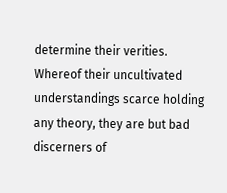determine their verities. Whereof their uncultivated understandings scarce holding any theory, they are but bad discerners of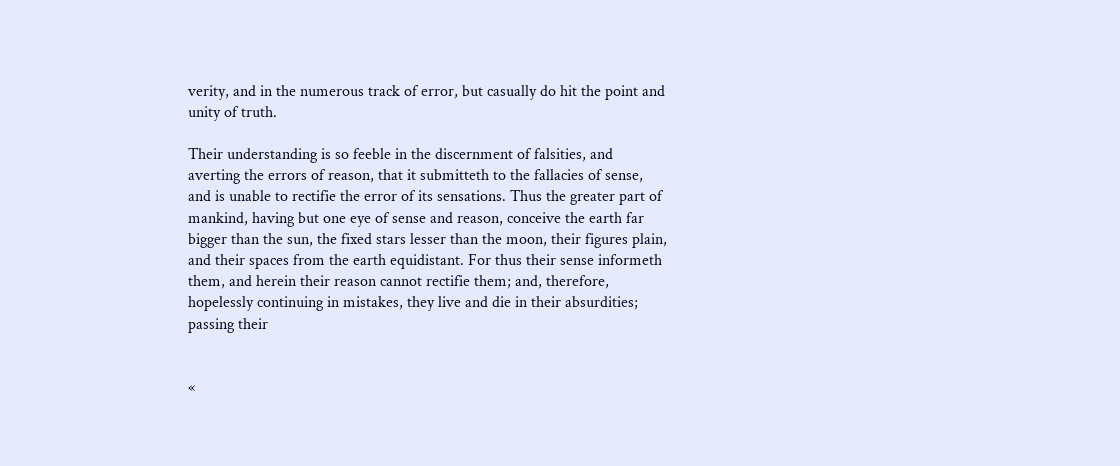verity, and in the numerous track of error, but casually do hit the point and unity of truth.

Their understanding is so feeble in the discernment of falsities, and averting the errors of reason, that it submitteth to the fallacies of sense, and is unable to rectifie the error of its sensations. Thus the greater part of mankind, having but one eye of sense and reason, conceive the earth far bigger than the sun, the fixed stars lesser than the moon, their figures plain, and their spaces from the earth equidistant. For thus their sense informeth them, and herein their reason cannot rectifie them; and, therefore, hopelessly continuing in mistakes, they live and die in their absurdities; passing their


«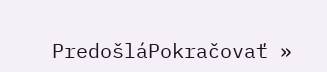PredošláPokračovať »